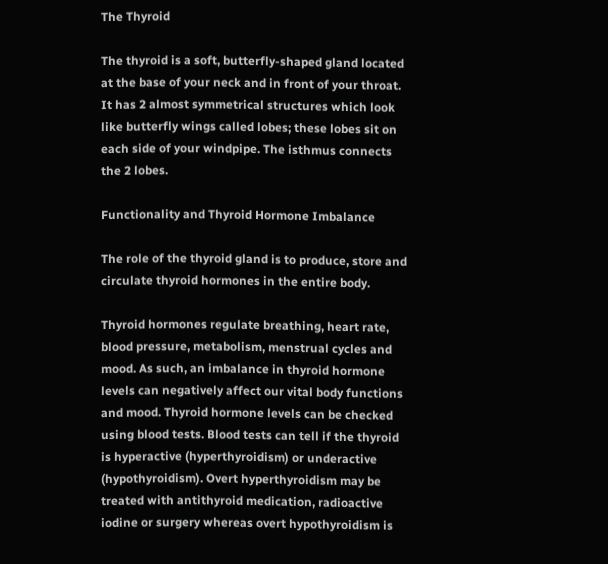The Thyroid

The thyroid is a soft, butterfly-shaped gland located at the base of your neck and in front of your throat. It has 2 almost symmetrical structures which look like butterfly wings called lobes; these lobes sit on each side of your windpipe. The isthmus connects the 2 lobes.

Functionality and Thyroid Hormone Imbalance

The role of the thyroid gland is to produce, store and circulate thyroid hormones in the entire body.

Thyroid hormones regulate breathing, heart rate, blood pressure, metabolism, menstrual cycles and mood. As such, an imbalance in thyroid hormone levels can negatively affect our vital body functions and mood. Thyroid hormone levels can be checked using blood tests. Blood tests can tell if the thyroid is hyperactive (hyperthyroidism) or underactive (hypothyroidism). Overt hyperthyroidism may be treated with antithyroid medication, radioactive iodine or surgery whereas overt hypothyroidism is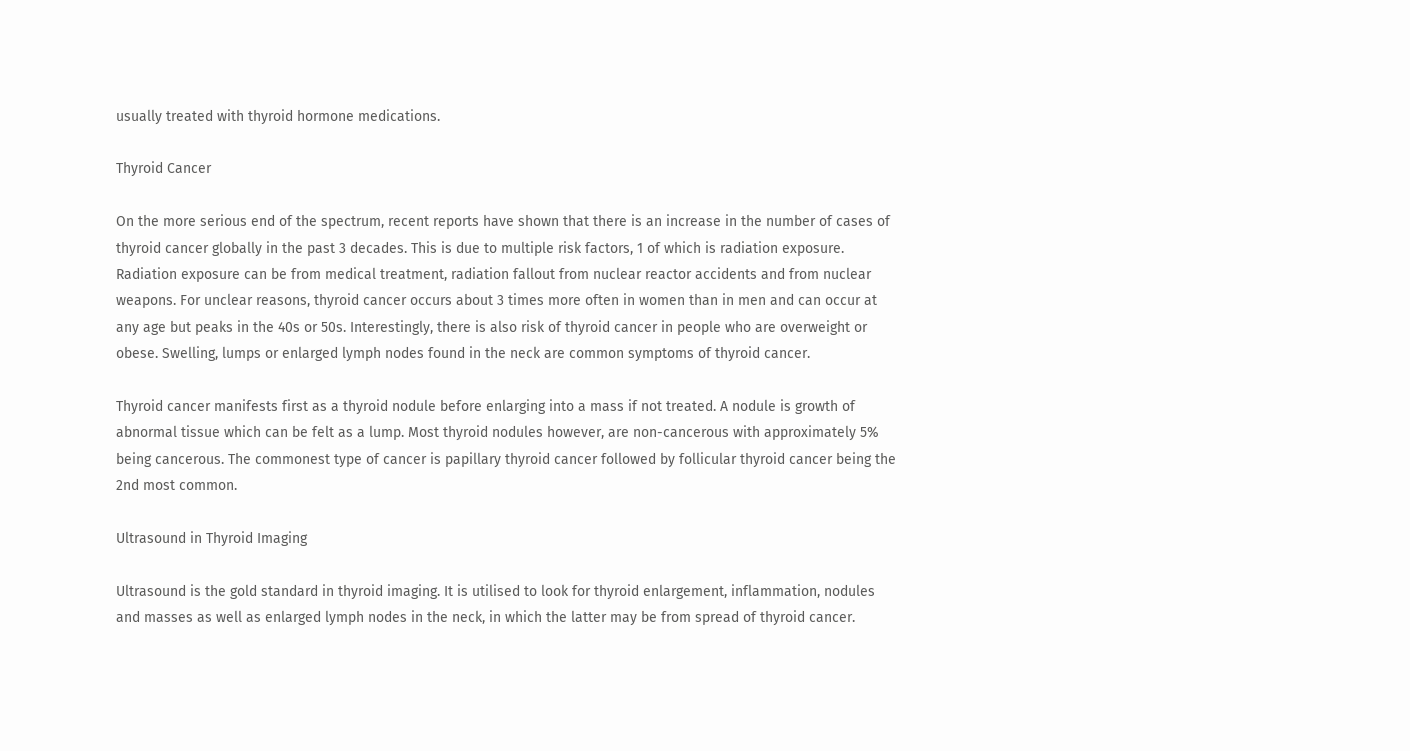usually treated with thyroid hormone medications.

Thyroid Cancer

On the more serious end of the spectrum, recent reports have shown that there is an increase in the number of cases of thyroid cancer globally in the past 3 decades. This is due to multiple risk factors, 1 of which is radiation exposure. Radiation exposure can be from medical treatment, radiation fallout from nuclear reactor accidents and from nuclear weapons. For unclear reasons, thyroid cancer occurs about 3 times more often in women than in men and can occur at any age but peaks in the 40s or 50s. Interestingly, there is also risk of thyroid cancer in people who are overweight or obese. Swelling, lumps or enlarged lymph nodes found in the neck are common symptoms of thyroid cancer.

Thyroid cancer manifests first as a thyroid nodule before enlarging into a mass if not treated. A nodule is growth of abnormal tissue which can be felt as a lump. Most thyroid nodules however, are non-cancerous with approximately 5% being cancerous. The commonest type of cancer is papillary thyroid cancer followed by follicular thyroid cancer being the 2nd most common.

Ultrasound in Thyroid Imaging

Ultrasound is the gold standard in thyroid imaging. It is utilised to look for thyroid enlargement, inflammation, nodules and masses as well as enlarged lymph nodes in the neck, in which the latter may be from spread of thyroid cancer.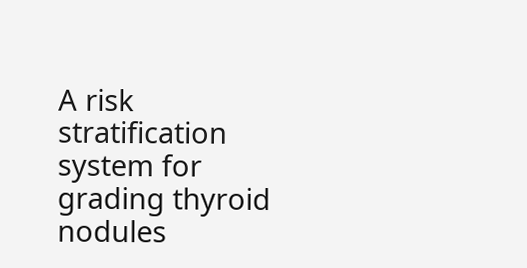A risk stratification system for grading thyroid nodules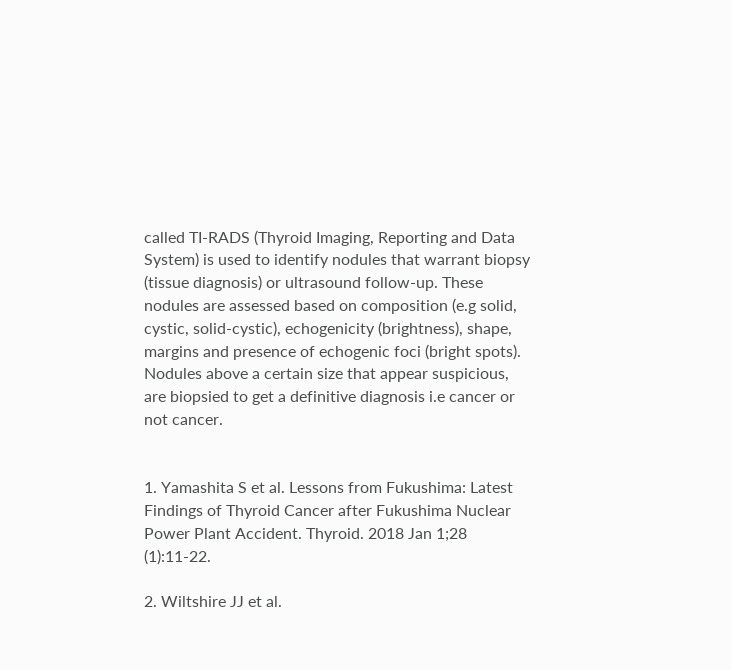called TI-RADS (Thyroid Imaging, Reporting and Data System) is used to identify nodules that warrant biopsy (tissue diagnosis) or ultrasound follow-up. These nodules are assessed based on composition (e.g solid, cystic, solid-cystic), echogenicity (brightness), shape, margins and presence of echogenic foci (bright spots). Nodules above a certain size that appear suspicious, are biopsied to get a definitive diagnosis i.e cancer or not cancer.


1. Yamashita S et al. Lessons from Fukushima: Latest Findings of Thyroid Cancer after Fukushima Nuclear Power Plant Accident. Thyroid. 2018 Jan 1;28 (1):11-22.

2. Wiltshire JJ et al.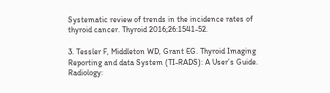Systematic review of trends in the incidence rates of thyroid cancer. Thyroid 2016;26:1541-52.

3. Tessler F, Middleton WD, Grant EG. Thyroid Imaging Reporting and data System (TI-RADS): A User’s Guide. Radiology: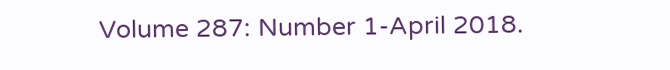Volume 287: Number 1-April 2018.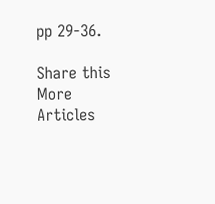pp 29-36.

Share this
More Articles